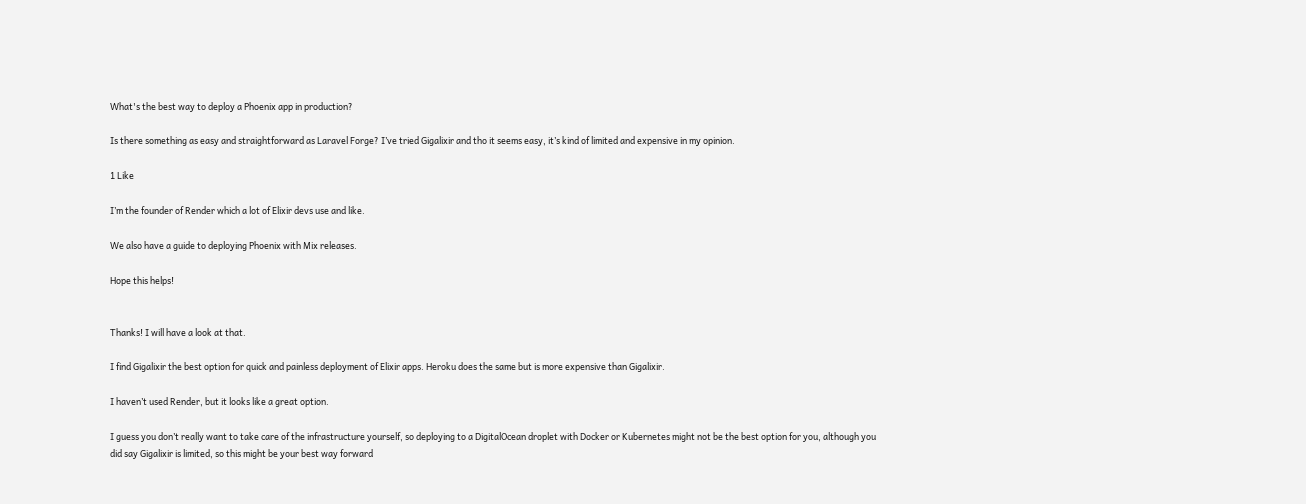What's the best way to deploy a Phoenix app in production?

Is there something as easy and straightforward as Laravel Forge? I’ve tried Gigalixir and tho it seems easy, it’s kind of limited and expensive in my opinion.

1 Like

I’m the founder of Render which a lot of Elixir devs use and like.

We also have a guide to deploying Phoenix with Mix releases.

Hope this helps!


Thanks! I will have a look at that.

I find Gigalixir the best option for quick and painless deployment of Elixir apps. Heroku does the same but is more expensive than Gigalixir.

I haven’t used Render, but it looks like a great option.

I guess you don’t really want to take care of the infrastructure yourself, so deploying to a DigitalOcean droplet with Docker or Kubernetes might not be the best option for you, although you did say Gigalixir is limited, so this might be your best way forward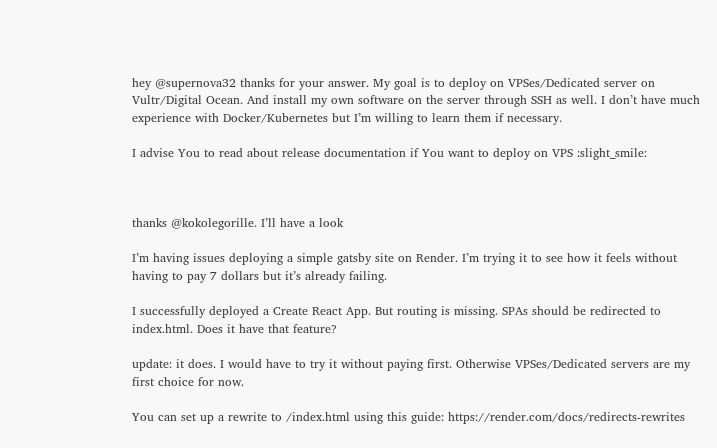hey @supernova32 thanks for your answer. My goal is to deploy on VPSes/Dedicated server on Vultr/Digital Ocean. And install my own software on the server through SSH as well. I don’t have much experience with Docker/Kubernetes but I’m willing to learn them if necessary.

I advise You to read about release documentation if You want to deploy on VPS :slight_smile:



thanks @kokolegorille. I’ll have a look

I’m having issues deploying a simple gatsby site on Render. I’m trying it to see how it feels without having to pay 7 dollars but it’s already failing.

I successfully deployed a Create React App. But routing is missing. SPAs should be redirected to index.html. Does it have that feature?

update: it does. I would have to try it without paying first. Otherwise VPSes/Dedicated servers are my first choice for now.

You can set up a rewrite to /index.html using this guide: https://render.com/docs/redirects-rewrites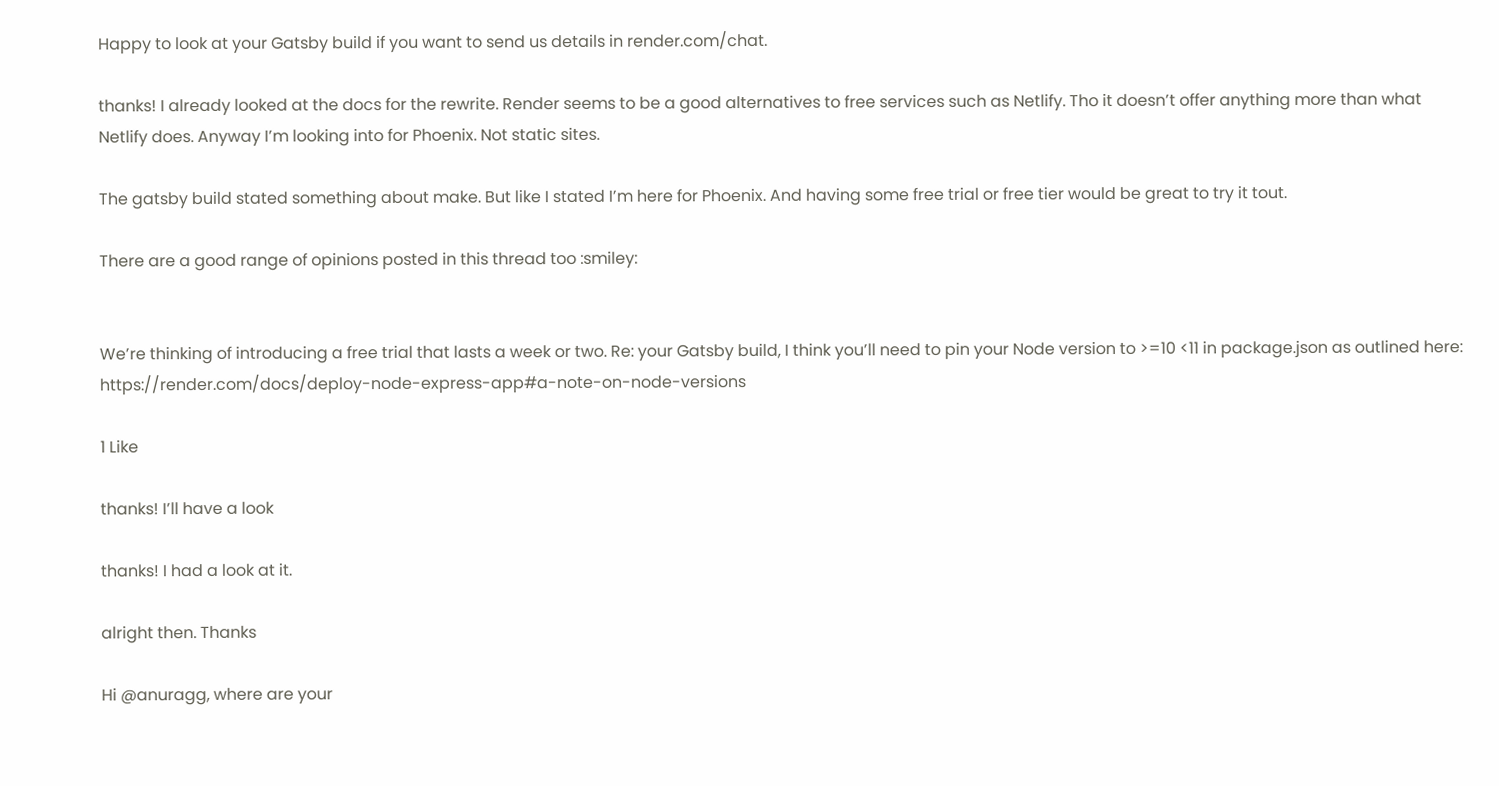Happy to look at your Gatsby build if you want to send us details in render.com/chat.

thanks! I already looked at the docs for the rewrite. Render seems to be a good alternatives to free services such as Netlify. Tho it doesn’t offer anything more than what Netlify does. Anyway I’m looking into for Phoenix. Not static sites.

The gatsby build stated something about make. But like I stated I’m here for Phoenix. And having some free trial or free tier would be great to try it tout.

There are a good range of opinions posted in this thread too :smiley:


We’re thinking of introducing a free trial that lasts a week or two. Re: your Gatsby build, I think you’ll need to pin your Node version to >=10 <11 in package.json as outlined here: https://render.com/docs/deploy-node-express-app#a-note-on-node-versions

1 Like

thanks! I’ll have a look

thanks! I had a look at it.

alright then. Thanks

Hi @anuragg, where are your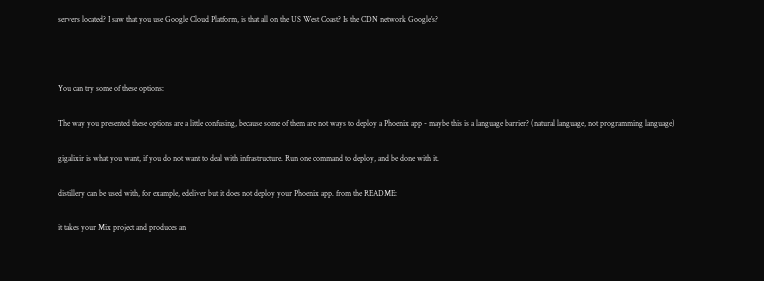servers located? I saw that you use Google Cloud Platform, is that all on the US West Coast? Is the CDN network Google’s?



You can try some of these options:

The way you presented these options are a little confusing, because some of them are not ways to deploy a Phoenix app - maybe this is a language barrier? (natural language, not programming language)

gigalixir is what you want, if you do not want to deal with infrastructure. Run one command to deploy, and be done with it.

distillery can be used with, for example, edeliver but it does not deploy your Phoenix app. from the README:

it takes your Mix project and produces an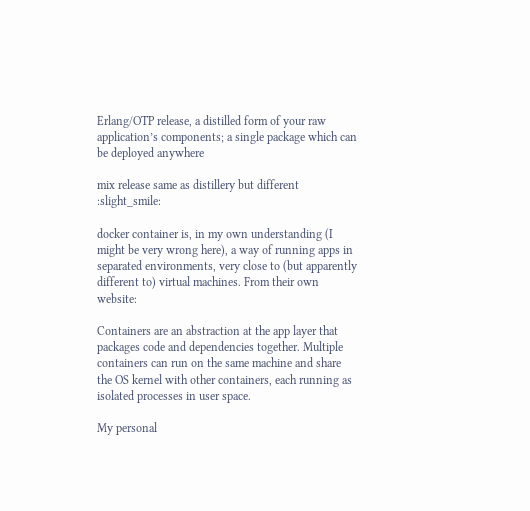Erlang/OTP release, a distilled form of your raw application’s components; a single package which can be deployed anywhere

mix release same as distillery but different :slight_smile:

docker container is, in my own understanding (I might be very wrong here), a way of running apps in separated environments, very close to (but apparently different to) virtual machines. From their own website:

Containers are an abstraction at the app layer that packages code and dependencies together. Multiple containers can run on the same machine and share the OS kernel with other containers, each running as isolated processes in user space.

My personal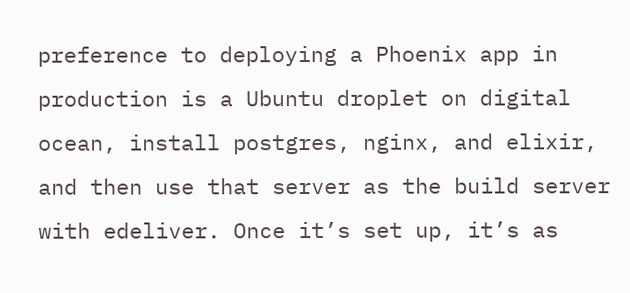preference to deploying a Phoenix app in production is a Ubuntu droplet on digital ocean, install postgres, nginx, and elixir, and then use that server as the build server with edeliver. Once it’s set up, it’s as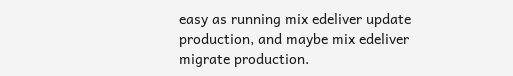easy as running mix edeliver update production, and maybe mix edeliver migrate production.